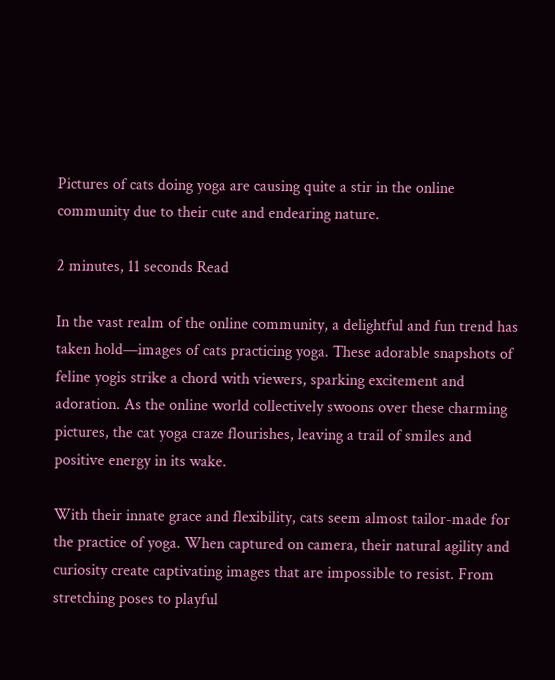Pictures of cats doing yoga are causing quite a stir in the online community due to their cute and endearing nature.

2 minutes, 11 seconds Read

In the vast realm of the online community, a delightful and fun trend has taken hold—images of cats practicing yoga. These adorable snapshots of feline yogis strike a chord with viewers, sparking excitement and adoration. As the online world collectively swoons over these charming pictures, the cat yoga craze flourishes, leaving a trail of smiles and positive energy in its wake.

With their innate grace and flexibility, cats seem almost tailor-made for the practice of yoga. When captured on camera, their natural agility and curiosity create captivating images that are impossible to resist. From stretching poses to playful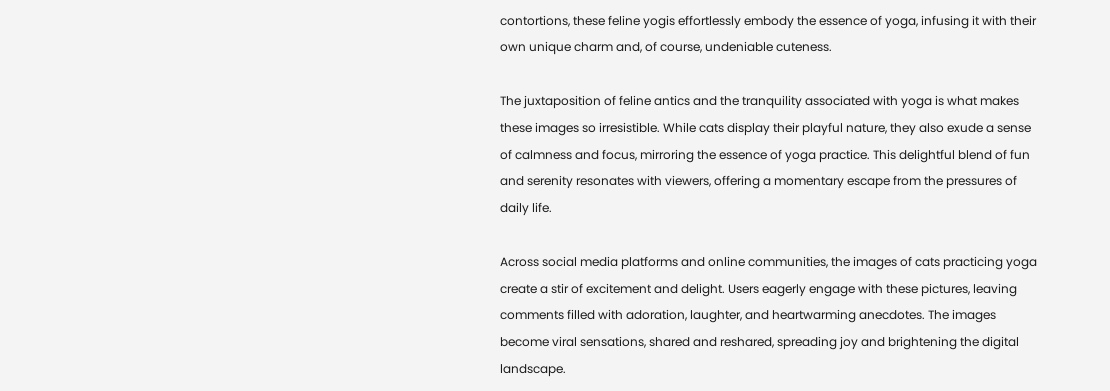contortions, these feline yogis effortlessly embody the essence of yoga, infusing it with their own unique charm and, of course, undeniable cuteness.

The juxtaposition of feline antics and the tranquility associated with yoga is what makes these images so irresistible. While cats display their playful nature, they also exude a sense of calmness and focus, mirroring the essence of yoga practice. This delightful blend of fun and serenity resonates with viewers, offering a momentary escape from the pressures of daily life.

Across social media platforms and online communities, the images of cats practicing yoga create a stir of excitement and delight. Users eagerly engage with these pictures, leaving comments filled with adoration, laughter, and heartwarming anecdotes. The images become viral sensations, shared and reshared, spreading joy and brightening the digital landscape.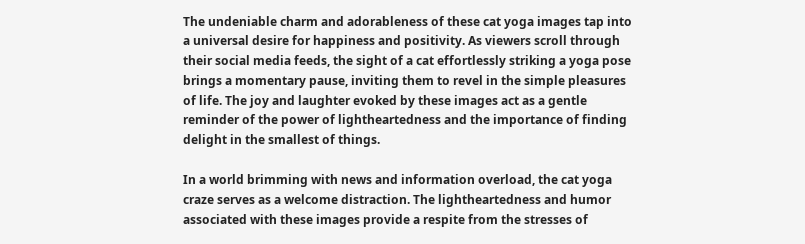The undeniable charm and adorableness of these cat yoga images tap into a universal desire for happiness and positivity. As viewers scroll through their social media feeds, the sight of a cat effortlessly striking a yoga pose brings a momentary pause, inviting them to revel in the simple pleasures of life. The joy and laughter evoked by these images act as a gentle reminder of the power of lightheartedness and the importance of finding delight in the smallest of things.

In a world brimming with news and information overload, the cat yoga craze serves as a welcome distraction. The lightheartedness and humor associated with these images provide a respite from the stresses of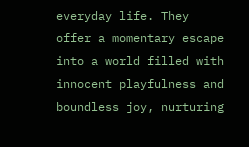everyday life. They offer a momentary escape into a world filled with innocent playfulness and boundless joy, nurturing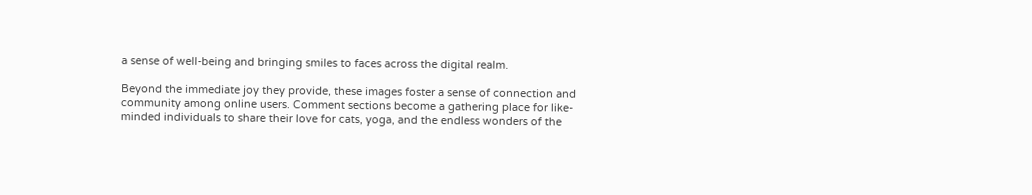a sense of well-being and bringing smiles to faces across the digital realm.

Beyond the immediate joy they provide, these images foster a sense of connection and community among online users. Comment sections become a gathering place for like-minded individuals to share their love for cats, yoga, and the endless wonders of the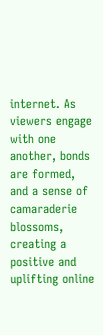internet. As viewers engage with one another, bonds are formed, and a sense of camaraderie blossoms, creating a positive and uplifting online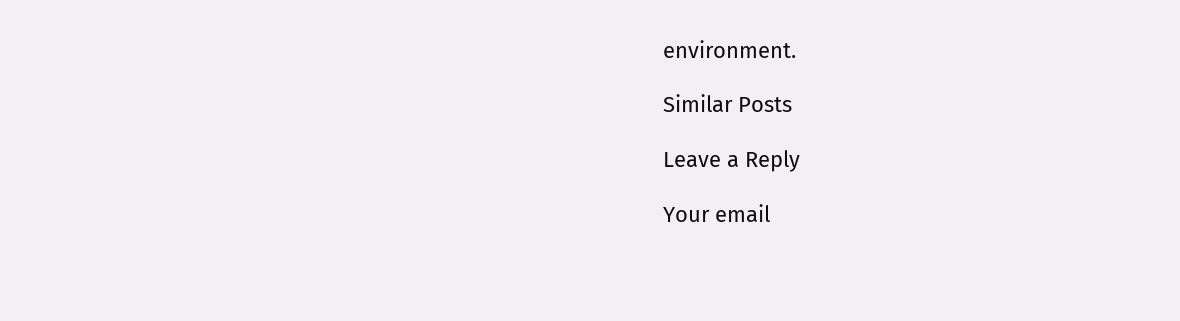environment.

Similar Posts

Leave a Reply

Your email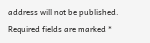address will not be published. Required fields are marked *